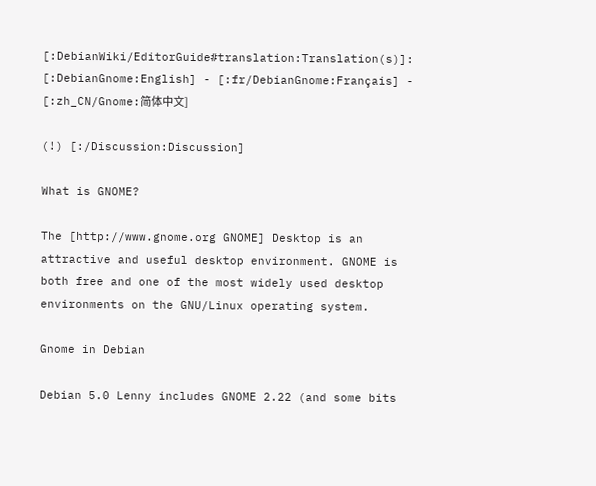[:DebianWiki/EditorGuide#translation:Translation(s)]: [:DebianGnome:English] - [:fr/DebianGnome:Français] - [:zh_CN/Gnome:简体中文]

(!) [:/Discussion:Discussion]

What is GNOME?

The [http://www.gnome.org GNOME] Desktop is an attractive and useful desktop environment. GNOME is both free and one of the most widely used desktop environments on the GNU/Linux operating system.

Gnome in Debian

Debian 5.0 Lenny includes GNOME 2.22 (and some bits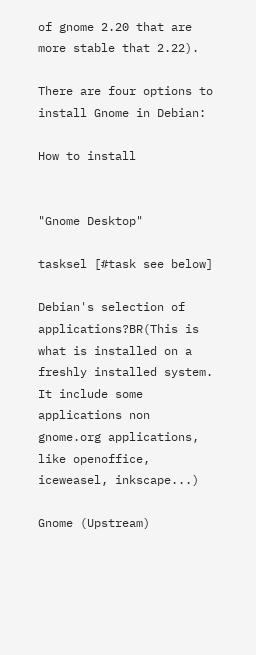of gnome 2.20 that are more stable that 2.22).

There are four options to install Gnome in Debian:

How to install


"Gnome Desktop"

tasksel [#task see below]

Debian's selection of applications?BR(This is what is installed on a freshly installed system. It include some applications non gnome.org applications, like openoffice, iceweasel, inkscape...)

Gnome (Upstream)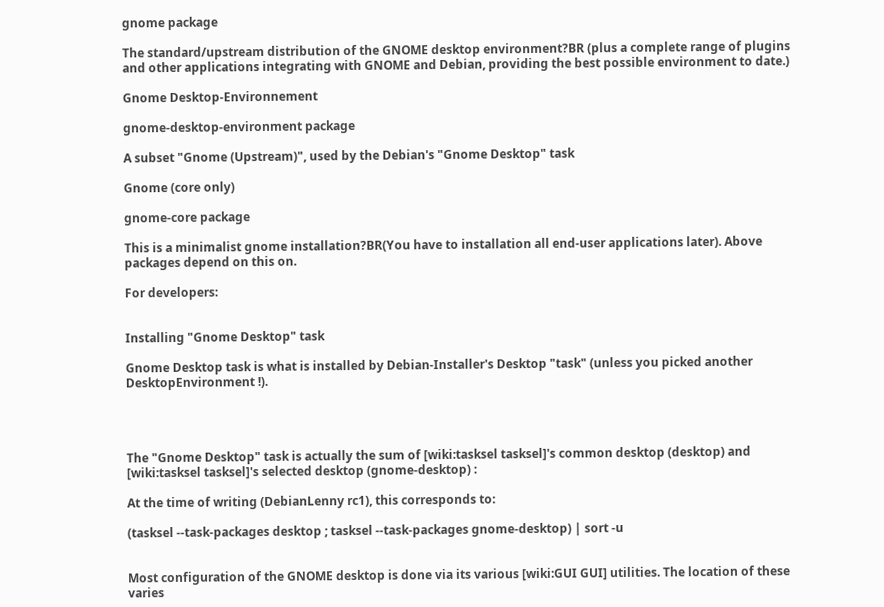gnome package

The standard/upstream distribution of the GNOME desktop environment?BR (plus a complete range of plugins and other applications integrating with GNOME and Debian, providing the best possible environment to date.)

Gnome Desktop-Environnement

gnome-desktop-environment package

A subset "Gnome (Upstream)", used by the Debian's "Gnome Desktop" task

Gnome (core only)

gnome-core package

This is a minimalist gnome installation?BR(You have to installation all end-user applications later). Above packages depend on this on.

For developers:


Installing "Gnome Desktop" task

Gnome Desktop task is what is installed by Debian-Installer's Desktop "task" (unless you picked another DesktopEnvironment !).




The "Gnome Desktop" task is actually the sum of [wiki:tasksel tasksel]'s common desktop (desktop) and [wiki:tasksel tasksel]'s selected desktop (gnome-desktop) :

At the time of writing (DebianLenny rc1), this corresponds to:

(tasksel --task-packages desktop ; tasksel --task-packages gnome-desktop) | sort -u


Most configuration of the GNOME desktop is done via its various [wiki:GUI GUI] utilities. The location of these varies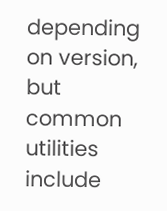depending on version, but common utilities include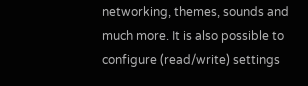networking, themes, sounds and much more. It is also possible to configure (read/write) settings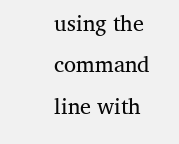using the command line with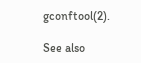gconftool(2).

See also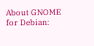About GNOME for Debian: